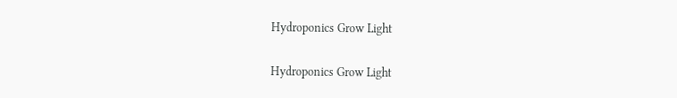Hydroponics Grow Light

Hydroponics Grow Light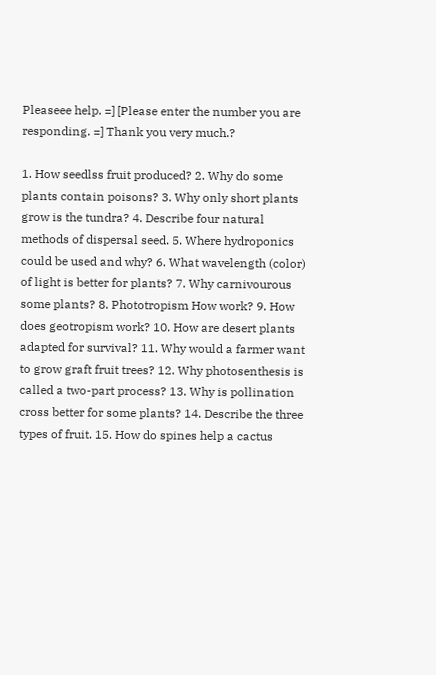Pleaseee help. =] [Please enter the number you are responding. =] Thank you very much.?

1. How seedlss fruit produced? 2. Why do some plants contain poisons? 3. Why only short plants grow is the tundra? 4. Describe four natural methods of dispersal seed. 5. Where hydroponics could be used and why? 6. What wavelength (color) of light is better for plants? 7. Why carnivourous some plants? 8. Phototropism How work? 9. How does geotropism work? 10. How are desert plants adapted for survival? 11. Why would a farmer want to grow graft fruit trees? 12. Why photosenthesis is called a two-part process? 13. Why is pollination cross better for some plants? 14. Describe the three types of fruit. 15. How do spines help a cactus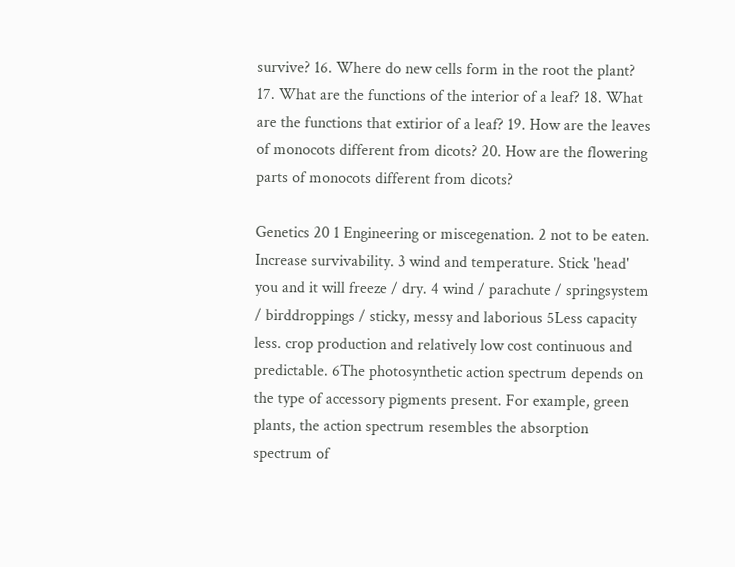survive? 16. Where do new cells form in the root the plant? 17. What are the functions of the interior of a leaf? 18. What are the functions that extirior of a leaf? 19. How are the leaves of monocots different from dicots? 20. How are the flowering parts of monocots different from dicots?

Genetics 20 1 Engineering or miscegenation. 2 not to be eaten. Increase survivability. 3 wind and temperature. Stick 'head' you and it will freeze / dry. 4 wind / parachute / springsystem / birddroppings / sticky, messy and laborious 5Less capacity less. crop production and relatively low cost continuous and predictable. 6The photosynthetic action spectrum depends on the type of accessory pigments present. For example, green plants, the action spectrum resembles the absorption spectrum of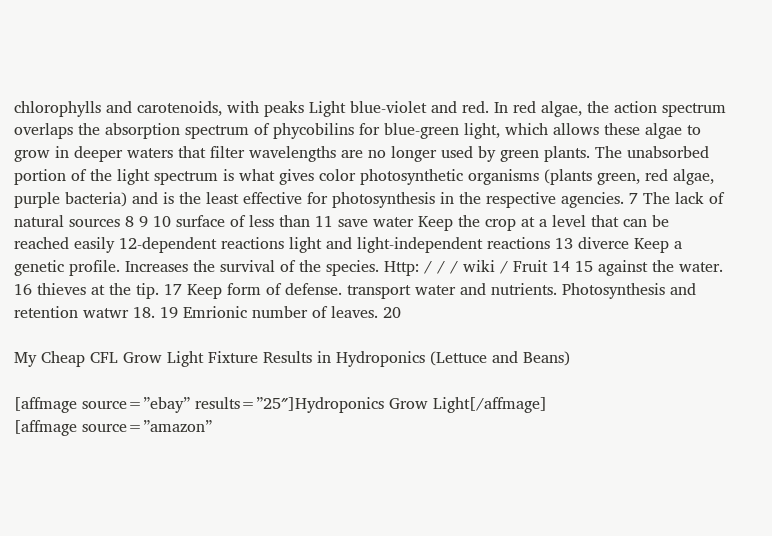chlorophylls and carotenoids, with peaks Light blue-violet and red. In red algae, the action spectrum overlaps the absorption spectrum of phycobilins for blue-green light, which allows these algae to grow in deeper waters that filter wavelengths are no longer used by green plants. The unabsorbed portion of the light spectrum is what gives color photosynthetic organisms (plants green, red algae, purple bacteria) and is the least effective for photosynthesis in the respective agencies. 7 The lack of natural sources 8 9 10 surface of less than 11 save water Keep the crop at a level that can be reached easily 12-dependent reactions light and light-independent reactions 13 diverce Keep a genetic profile. Increases the survival of the species. Http: / / / wiki / Fruit 14 15 against the water. 16 thieves at the tip. 17 Keep form of defense. transport water and nutrients. Photosynthesis and retention watwr 18. 19 Emrionic number of leaves. 20

My Cheap CFL Grow Light Fixture Results in Hydroponics (Lettuce and Beans)

[affmage source=”ebay” results=”25″]Hydroponics Grow Light[/affmage]
[affmage source=”amazon”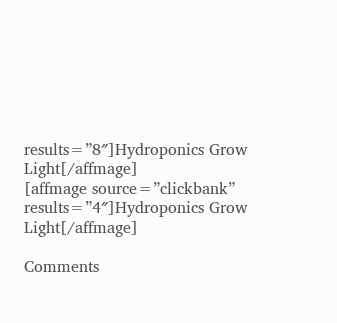results=”8″]Hydroponics Grow Light[/affmage]
[affmage source=”clickbank” results=”4″]Hydroponics Grow Light[/affmage]

Comments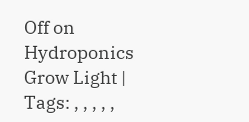Off on Hydroponics Grow Light | Tags: , , , , ,